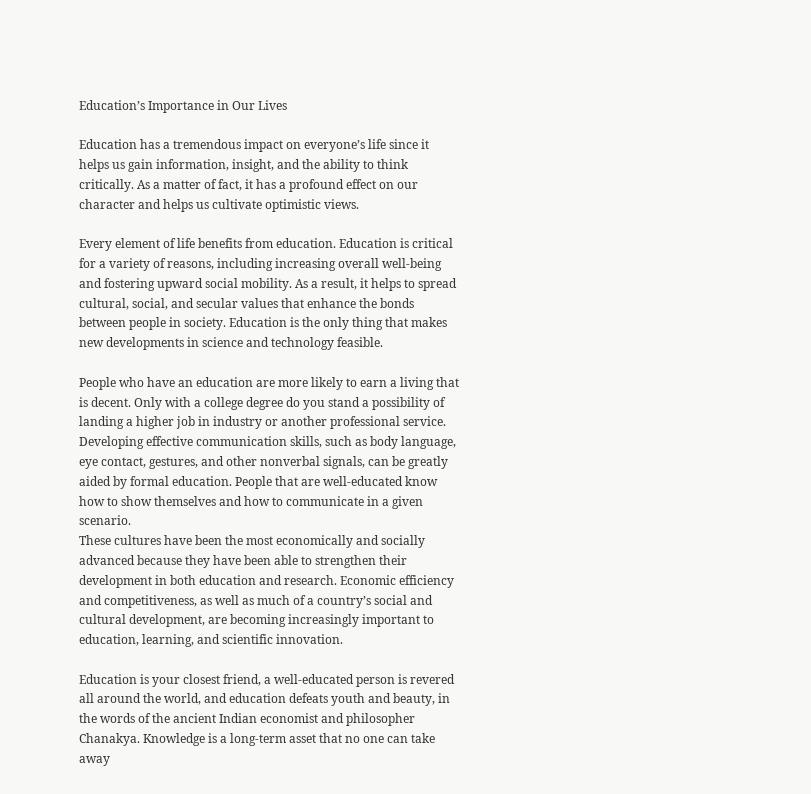Education’s Importance in Our Lives

Education has a tremendous impact on everyone’s life since it helps us gain information, insight, and the ability to think critically. As a matter of fact, it has a profound effect on our character and helps us cultivate optimistic views.

Every element of life benefits from education. Education is critical for a variety of reasons, including increasing overall well-being and fostering upward social mobility. As a result, it helps to spread cultural, social, and secular values that enhance the bonds between people in society. Education is the only thing that makes new developments in science and technology feasible.

People who have an education are more likely to earn a living that is decent. Only with a college degree do you stand a possibility of landing a higher job in industry or another professional service. Developing effective communication skills, such as body language, eye contact, gestures, and other nonverbal signals, can be greatly aided by formal education. People that are well-educated know how to show themselves and how to communicate in a given scenario.
These cultures have been the most economically and socially advanced because they have been able to strengthen their development in both education and research. Economic efficiency and competitiveness, as well as much of a country’s social and cultural development, are becoming increasingly important to education, learning, and scientific innovation.

Education is your closest friend, a well-educated person is revered all around the world, and education defeats youth and beauty, in the words of the ancient Indian economist and philosopher Chanakya. Knowledge is a long-term asset that no one can take away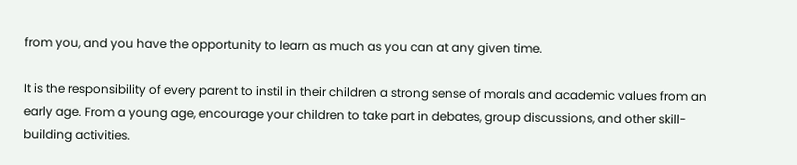from you, and you have the opportunity to learn as much as you can at any given time.

It is the responsibility of every parent to instil in their children a strong sense of morals and academic values from an early age. From a young age, encourage your children to take part in debates, group discussions, and other skill-building activities.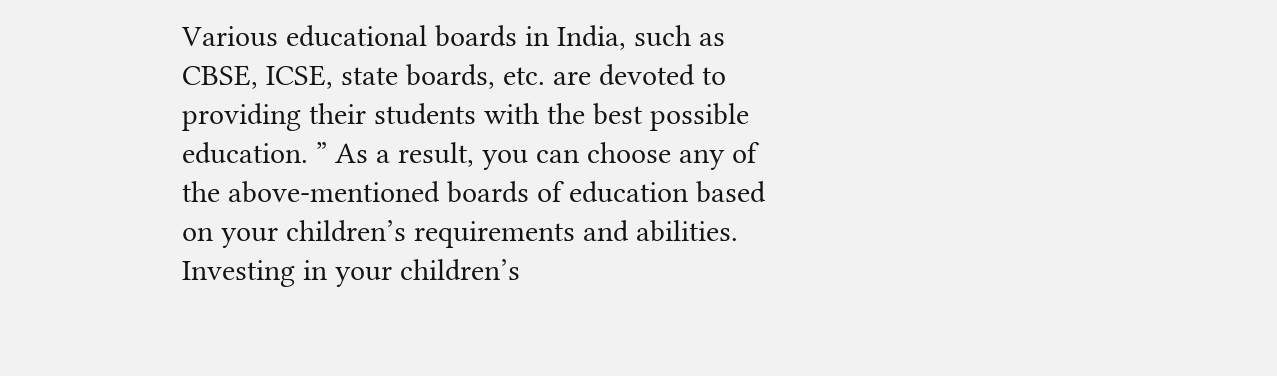Various educational boards in India, such as CBSE, ICSE, state boards, etc. are devoted to providing their students with the best possible education. ” As a result, you can choose any of the above-mentioned boards of education based on your children’s requirements and abilities. Investing in your children’s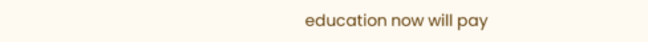education now will pay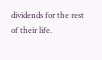dividends for the rest of their life.